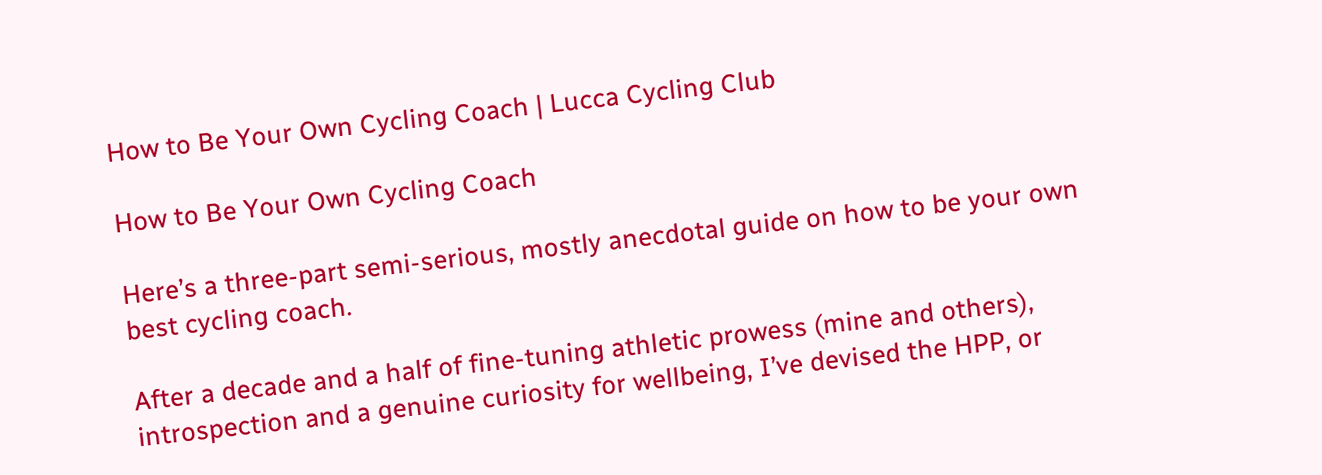How to Be Your Own Cycling Coach | Lucca Cycling Club

How to Be Your Own Cycling Coach

Here’s a three-part semi-serious, mostly anecdotal guide on how to be your own best cycling coach.

After a decade and a half of fine-tuning athletic prowess (mine and others), introspection and a genuine curiosity for wellbeing, I’ve devised the HPP, or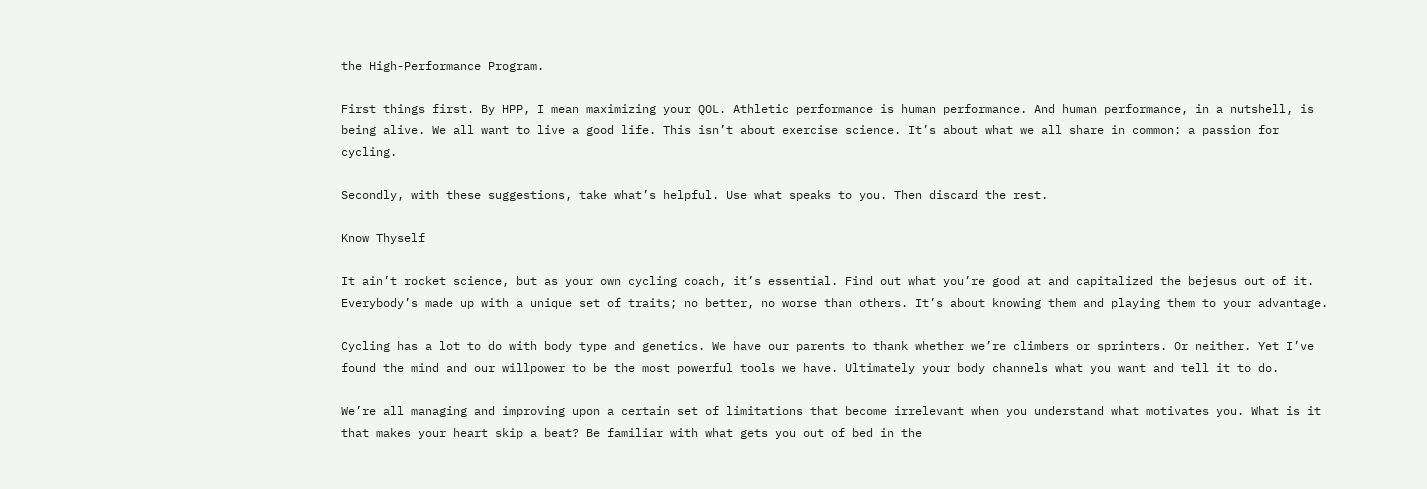the High-Performance Program.

First things first. By HPP, I mean maximizing your QOL. Athletic performance is human performance. And human performance, in a nutshell, is being alive. We all want to live a good life. This isn’t about exercise science. It’s about what we all share in common: a passion for cycling.

Secondly, with these suggestions, take what’s helpful. Use what speaks to you. Then discard the rest.

Know Thyself

It ain’t rocket science, but as your own cycling coach, it’s essential. Find out what you’re good at and capitalized the bejesus out of it. Everybody’s made up with a unique set of traits; no better, no worse than others. It’s about knowing them and playing them to your advantage.

Cycling has a lot to do with body type and genetics. We have our parents to thank whether we’re climbers or sprinters. Or neither. Yet I’ve found the mind and our willpower to be the most powerful tools we have. Ultimately your body channels what you want and tell it to do.

We’re all managing and improving upon a certain set of limitations that become irrelevant when you understand what motivates you. What is it that makes your heart skip a beat? Be familiar with what gets you out of bed in the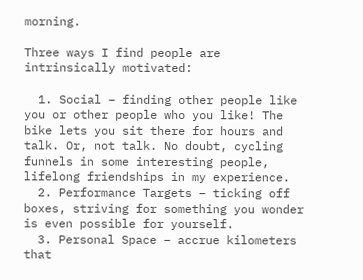morning.

Three ways I find people are intrinsically motivated:

  1. Social – finding other people like you or other people who you like! The bike lets you sit there for hours and talk. Or, not talk. No doubt, cycling funnels in some interesting people, lifelong friendships in my experience.
  2. Performance Targets – ticking off boxes, striving for something you wonder is even possible for yourself.
  3. Personal Space – accrue kilometers that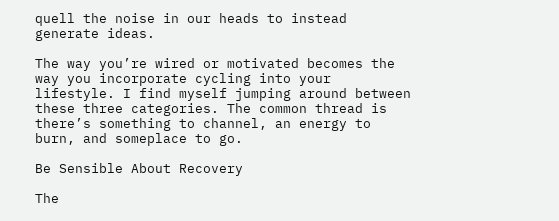quell the noise in our heads to instead generate ideas.

The way you’re wired or motivated becomes the way you incorporate cycling into your lifestyle. I find myself jumping around between these three categories. The common thread is there’s something to channel, an energy to burn, and someplace to go.

Be Sensible About Recovery

The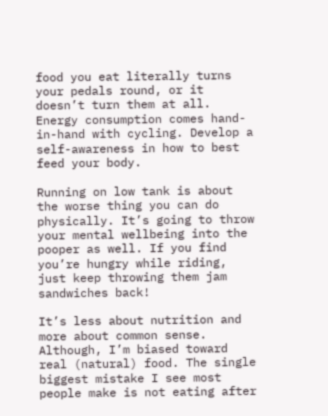food you eat literally turns your pedals round, or it doesn’t turn them at all. Energy consumption comes hand-in-hand with cycling. Develop a self-awareness in how to best feed your body.

Running on low tank is about the worse thing you can do physically. It’s going to throw your mental wellbeing into the pooper as well. If you find you’re hungry while riding, just keep throwing them jam sandwiches back!

It’s less about nutrition and more about common sense. Although, I’m biased toward real (natural) food. The single biggest mistake I see most people make is not eating after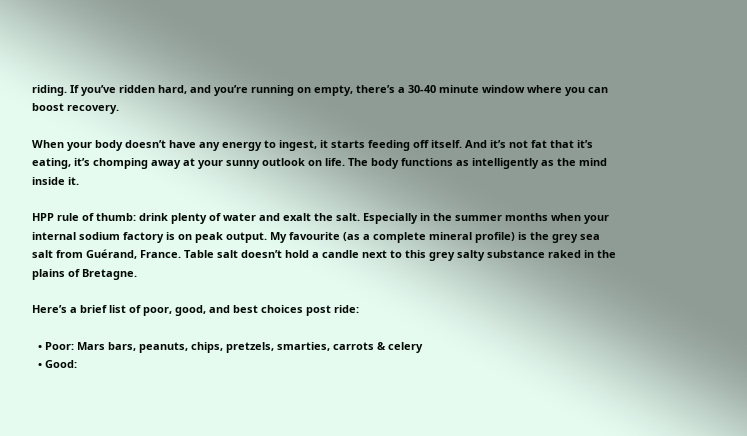riding. If you’ve ridden hard, and you’re running on empty, there’s a 30-40 minute window where you can boost recovery.

When your body doesn’t have any energy to ingest, it starts feeding off itself. And it’s not fat that it’s eating, it’s chomping away at your sunny outlook on life. The body functions as intelligently as the mind inside it.

HPP rule of thumb: drink plenty of water and exalt the salt. Especially in the summer months when your internal sodium factory is on peak output. My favourite (as a complete mineral profile) is the grey sea salt from Guérand, France. Table salt doesn’t hold a candle next to this grey salty substance raked in the plains of Bretagne.

Here’s a brief list of poor, good, and best choices post ride:

  • Poor: Mars bars, peanuts, chips, pretzels, smarties, carrots & celery
  • Good: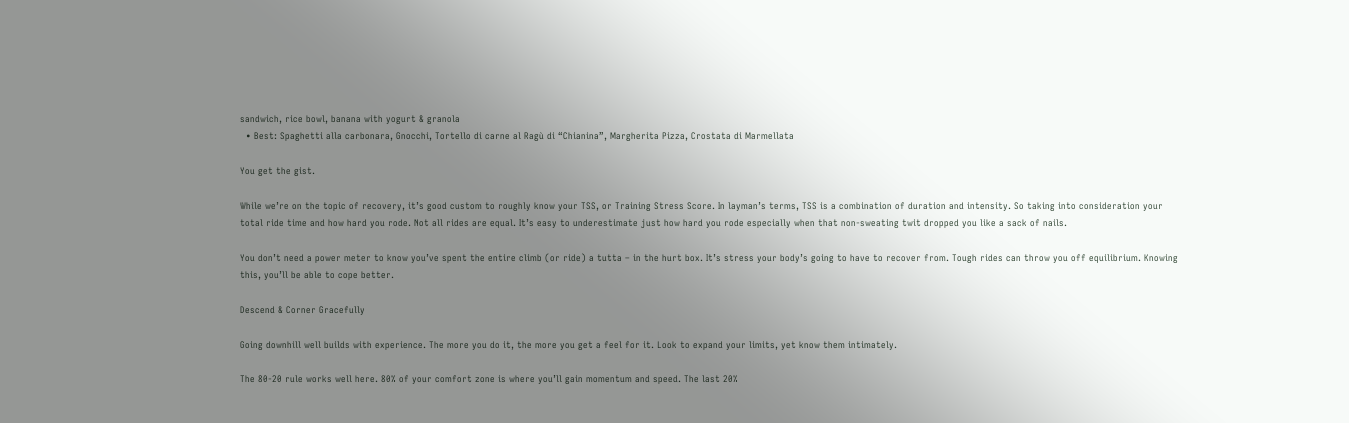sandwich, rice bowl, banana with yogurt & granola
  • Best: Spaghetti alla carbonara, Gnocchi, Tortello di carne al Ragù di “Chianina”, Margherita Pizza, Crostata di Marmellata

You get the gist.

While we’re on the topic of recovery, it’s good custom to roughly know your TSS, or Training Stress Score. In layman’s terms, TSS is a combination of duration and intensity. So taking into consideration your total ride time and how hard you rode. Not all rides are equal. It’s easy to underestimate just how hard you rode especially when that non-sweating twit dropped you like a sack of nails.

You don’t need a power meter to know you’ve spent the entire climb (or ride) a tutta – in the hurt box. It’s stress your body’s going to have to recover from. Tough rides can throw you off equilibrium. Knowing this, you’ll be able to cope better.

Descend & Corner Gracefully

Going downhill well builds with experience. The more you do it, the more you get a feel for it. Look to expand your limits, yet know them intimately.

The 80-20 rule works well here. 80% of your comfort zone is where you’ll gain momentum and speed. The last 20%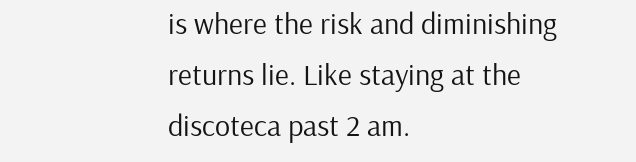is where the risk and diminishing returns lie. Like staying at the discoteca past 2 am.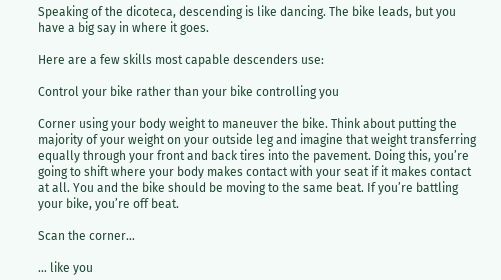Speaking of the dicoteca, descending is like dancing. The bike leads, but you have a big say in where it goes.

Here are a few skills most capable descenders use:

Control your bike rather than your bike controlling you

Corner using your body weight to maneuver the bike. Think about putting the majority of your weight on your outside leg and imagine that weight transferring equally through your front and back tires into the pavement. Doing this, you’re going to shift where your body makes contact with your seat if it makes contact at all. You and the bike should be moving to the same beat. If you’re battling your bike, you’re off beat.

Scan the corner…

… like you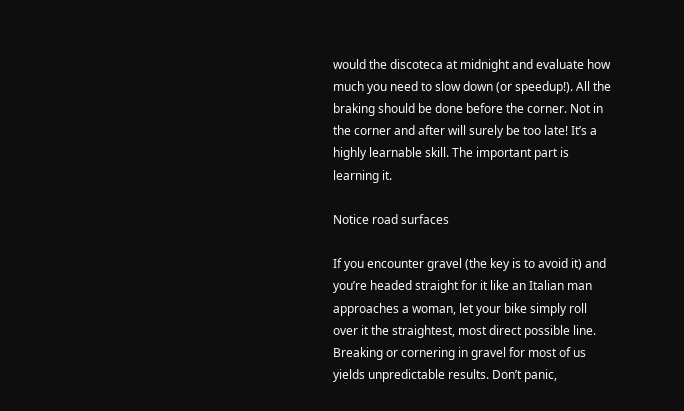would the discoteca at midnight and evaluate how much you need to slow down (or speedup!). All the braking should be done before the corner. Not in the corner and after will surely be too late! It’s a highly learnable skill. The important part is learning it.

Notice road surfaces

If you encounter gravel (the key is to avoid it) and you’re headed straight for it like an Italian man approaches a woman, let your bike simply roll over it the straightest, most direct possible line. Breaking or cornering in gravel for most of us yields unpredictable results. Don’t panic,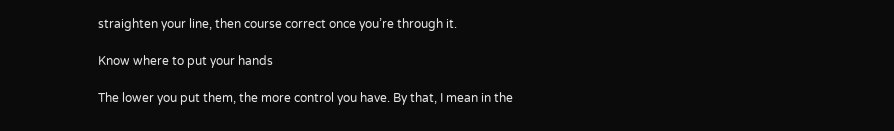straighten your line, then course correct once you’re through it.

Know where to put your hands

The lower you put them, the more control you have. By that, I mean in the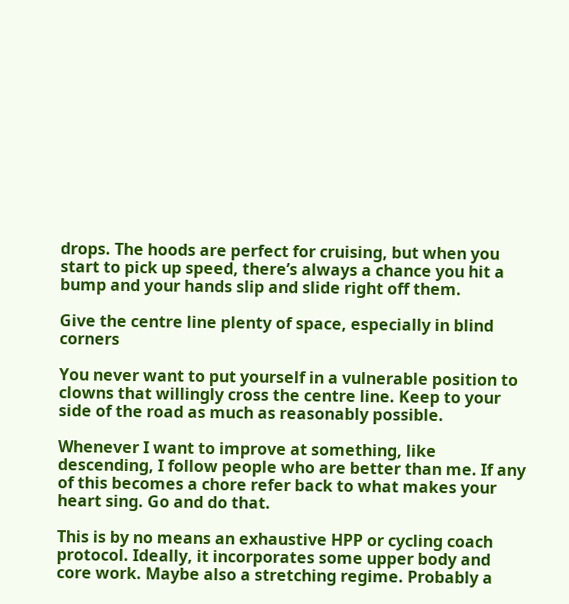drops. The hoods are perfect for cruising, but when you start to pick up speed, there’s always a chance you hit a bump and your hands slip and slide right off them.

Give the centre line plenty of space, especially in blind corners

You never want to put yourself in a vulnerable position to clowns that willingly cross the centre line. Keep to your side of the road as much as reasonably possible.

Whenever I want to improve at something, like descending, I follow people who are better than me. If any of this becomes a chore refer back to what makes your heart sing. Go and do that.

This is by no means an exhaustive HPP or cycling coach protocol. Ideally, it incorporates some upper body and core work. Maybe also a stretching regime. Probably a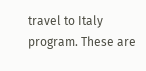travel to Italy program. These are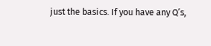just the basics. If you have any Q’s,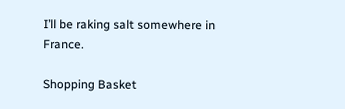I’ll be raking salt somewhere in France.

Shopping Basket